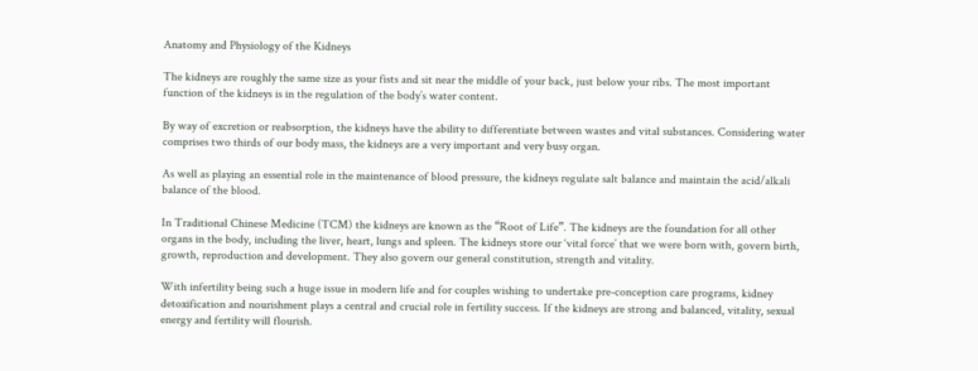Anatomy and Physiology of the Kidneys

The kidneys are roughly the same size as your fists and sit near the middle of your back, just below your ribs. The most important function of the kidneys is in the regulation of the body’s water content.

By way of excretion or reabsorption, the kidneys have the ability to differentiate between wastes and vital substances. Considering water comprises two thirds of our body mass, the kidneys are a very important and very busy organ.

As well as playing an essential role in the maintenance of blood pressure, the kidneys regulate salt balance and maintain the acid/alkali balance of the blood.

In Traditional Chinese Medicine (TCM) the kidneys are known as the “Root of Life”. The kidneys are the foundation for all other organs in the body, including the liver, heart, lungs and spleen. The kidneys store our ‘vital force’ that we were born with, govern birth, growth, reproduction and development. They also govern our general constitution, strength and vitality.

With infertility being such a huge issue in modern life and for couples wishing to undertake pre-conception care programs, kidney detoxification and nourishment plays a central and crucial role in fertility success. If the kidneys are strong and balanced, vitality, sexual energy and fertility will flourish.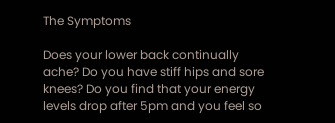The Symptoms

Does your lower back continually ache? Do you have stiff hips and sore knees? Do you find that your energy levels drop after 5pm and you feel so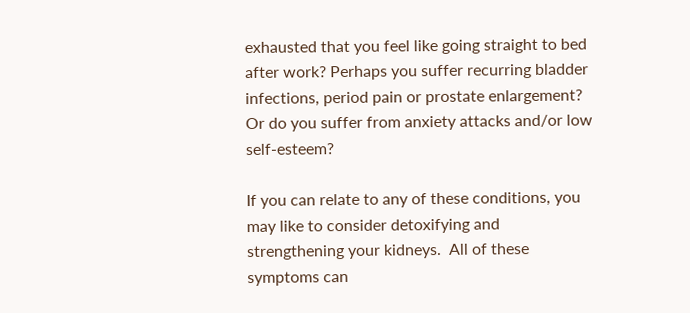exhausted that you feel like going straight to bed after work? Perhaps you suffer recurring bladder infections, period pain or prostate enlargement? Or do you suffer from anxiety attacks and/or low self-esteem?

If you can relate to any of these conditions, you may like to consider detoxifying and strengthening your kidneys.  All of these symptoms can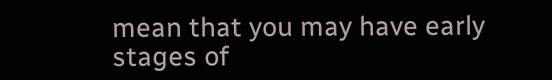mean that you may have early stages of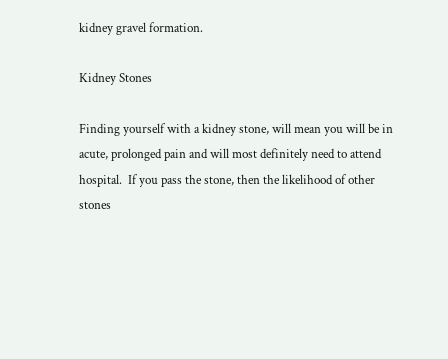kidney gravel formation.

Kidney Stones

Finding yourself with a kidney stone, will mean you will be in acute, prolonged pain and will most definitely need to attend hospital.  If you pass the stone, then the likelihood of other stones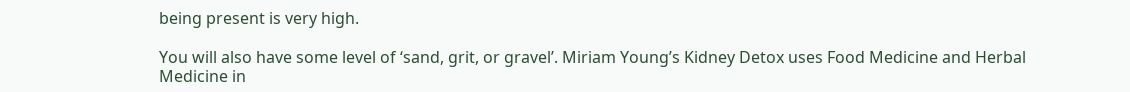being present is very high.

You will also have some level of ‘sand, grit, or gravel’. Miriam Young’s Kidney Detox uses Food Medicine and Herbal Medicine in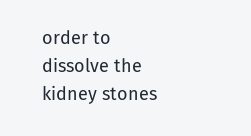order to dissolve the kidney stones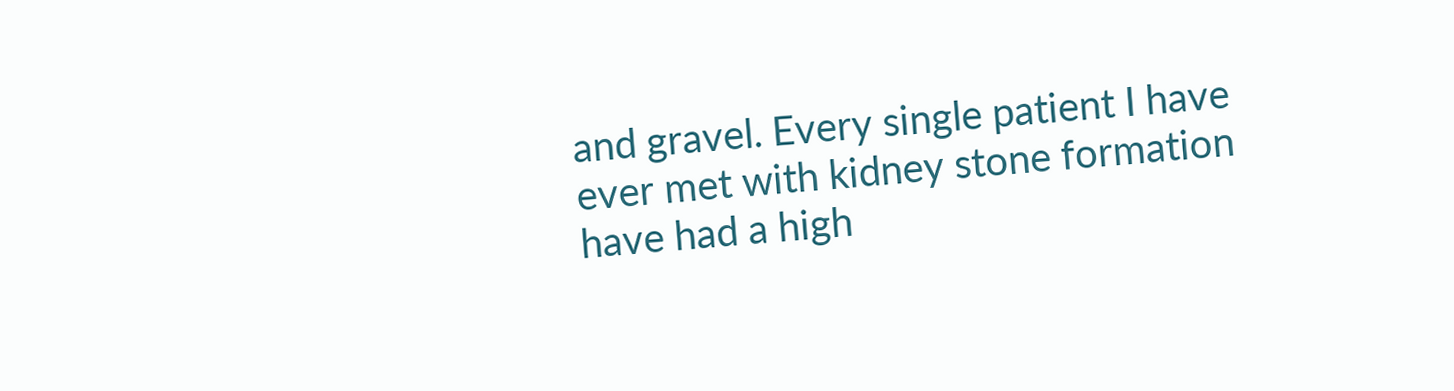and gravel. Every single patient I have ever met with kidney stone formation have had a high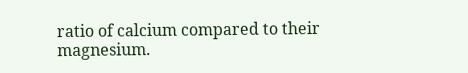ratio of calcium compared to their magnesium.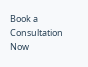Book a Consultation Now